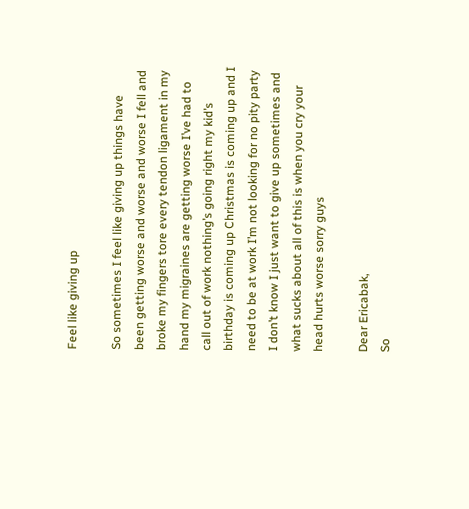Feel like giving up

So sometimes I feel like giving up things have been getting worse and worse and worse I fell and broke my fingers tore every tendon ligament in my hand my migraines are getting worse I’ve had to call out of work nothing’s going right my kid’s birthday is coming up Christmas is coming up and I need to be at work I’m not looking for no pity party I don’t know I just want to give up sometimes and what sucks about all of this is when you cry your head hurts worse sorry guys

Dear Ericabak,
So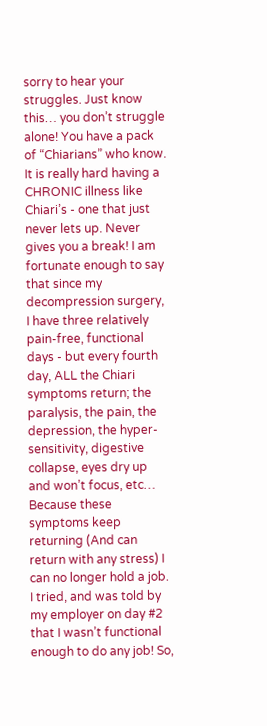sorry to hear your struggles. Just know this… you don’t struggle alone! You have a pack of “Chiarians” who know. It is really hard having a CHRONIC illness like Chiari’s - one that just never lets up. Never gives you a break! I am fortunate enough to say that since my decompression surgery, I have three relatively pain-free, functional days - but every fourth day, ALL the Chiari symptoms return; the paralysis, the pain, the depression, the hyper-sensitivity, digestive collapse, eyes dry up and won’t focus, etc… Because these symptoms keep returning (And can return with any stress) I can no longer hold a job. I tried, and was told by my employer on day #2 that I wasn’t functional enough to do any job! So,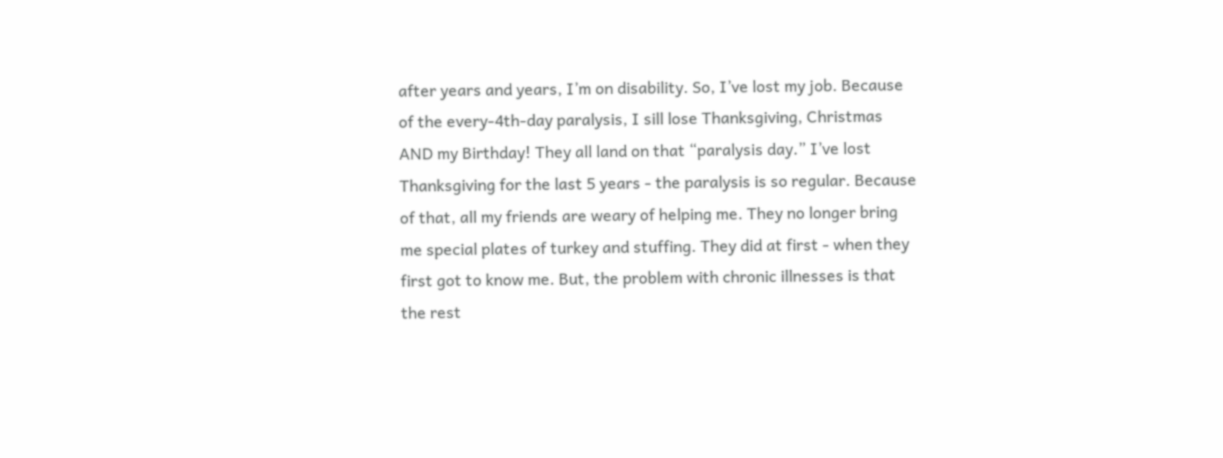after years and years, I’m on disability. So, I’ve lost my job. Because of the every-4th-day paralysis, I sill lose Thanksgiving, Christmas AND my Birthday! They all land on that “paralysis day.” I’ve lost Thanksgiving for the last 5 years - the paralysis is so regular. Because of that, all my friends are weary of helping me. They no longer bring me special plates of turkey and stuffing. They did at first - when they first got to know me. But, the problem with chronic illnesses is that the rest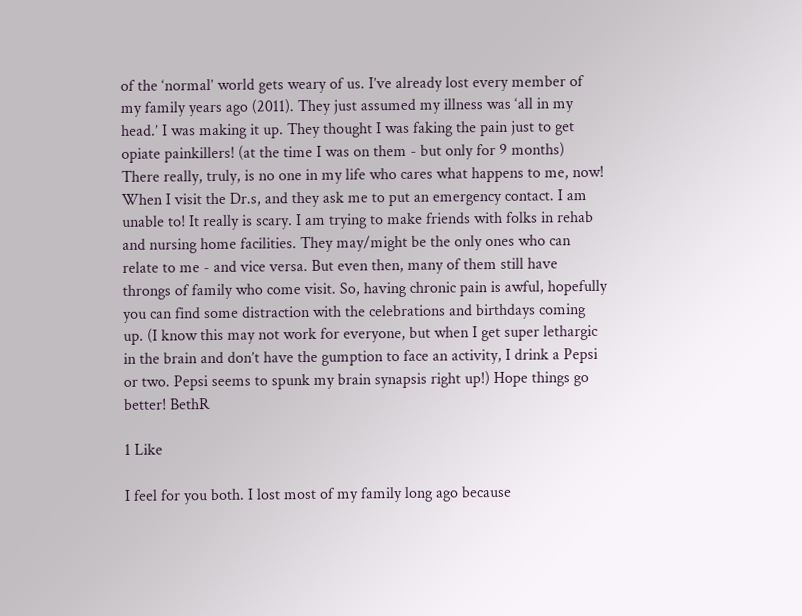of the ‘normal’ world gets weary of us. I’ve already lost every member of my family years ago (2011). They just assumed my illness was ‘all in my head.’ I was making it up. They thought I was faking the pain just to get opiate painkillers! (at the time I was on them - but only for 9 months) There really, truly, is no one in my life who cares what happens to me, now! When I visit the Dr.s, and they ask me to put an emergency contact. I am unable to! It really is scary. I am trying to make friends with folks in rehab and nursing home facilities. They may/might be the only ones who can relate to me - and vice versa. But even then, many of them still have throngs of family who come visit. So, having chronic pain is awful, hopefully you can find some distraction with the celebrations and birthdays coming up. (I know this may not work for everyone, but when I get super lethargic in the brain and don’t have the gumption to face an activity, I drink a Pepsi or two. Pepsi seems to spunk my brain synapsis right up!) Hope things go better! BethR

1 Like

I feel for you both. I lost most of my family long ago because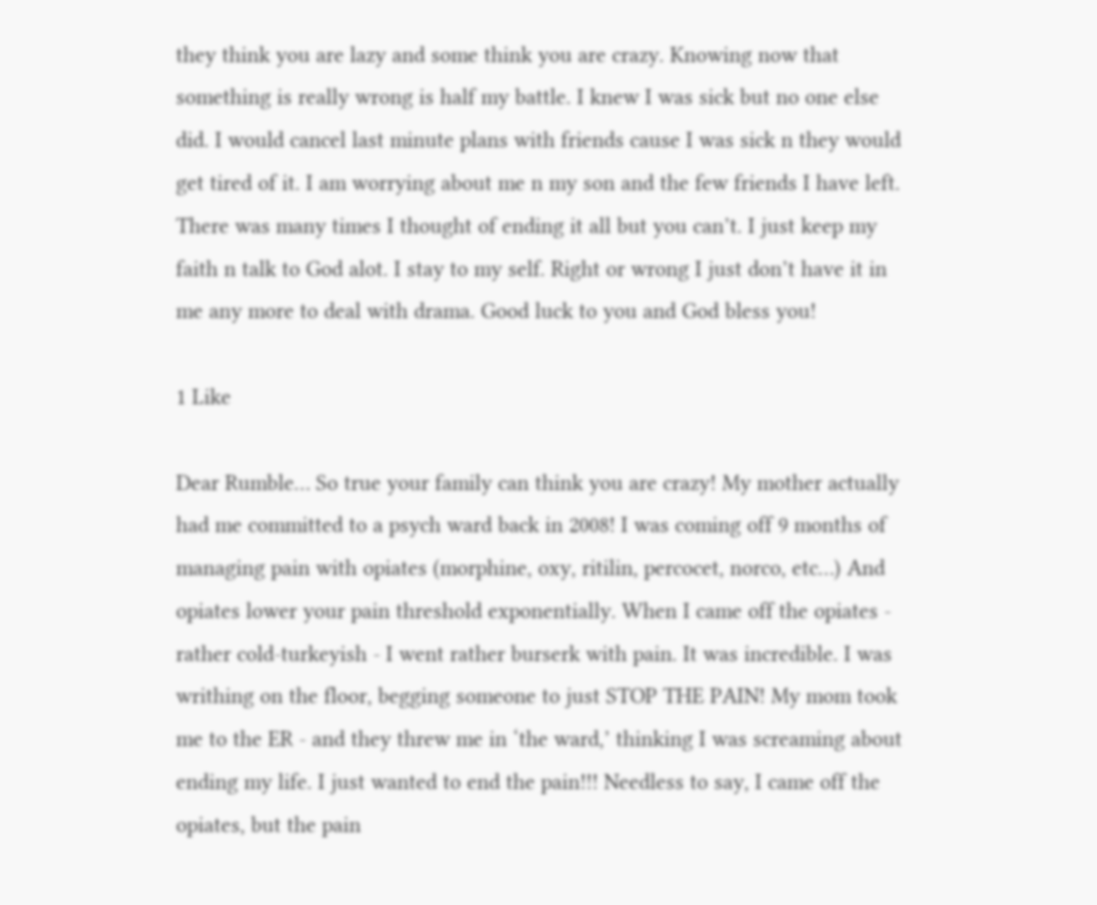they think you are lazy and some think you are crazy. Knowing now that something is really wrong is half my battle. I knew I was sick but no one else did. I would cancel last minute plans with friends cause I was sick n they would get tired of it. I am worrying about me n my son and the few friends I have left. There was many times I thought of ending it all but you can’t. I just keep my faith n talk to God alot. I stay to my self. Right or wrong I just don’t have it in me any more to deal with drama. Good luck to you and God bless you!

1 Like

Dear Rumble… So true your family can think you are crazy! My mother actually had me committed to a psych ward back in 2008! I was coming off 9 months of managing pain with opiates (morphine, oxy, ritilin, percocet, norco, etc…) And opiates lower your pain threshold exponentially. When I came off the opiates - rather cold-turkeyish - I went rather burserk with pain. It was incredible. I was writhing on the floor, begging someone to just STOP THE PAIN! My mom took me to the ER - and they threw me in ‘the ward,’ thinking I was screaming about ending my life. I just wanted to end the pain!!! Needless to say, I came off the opiates, but the pain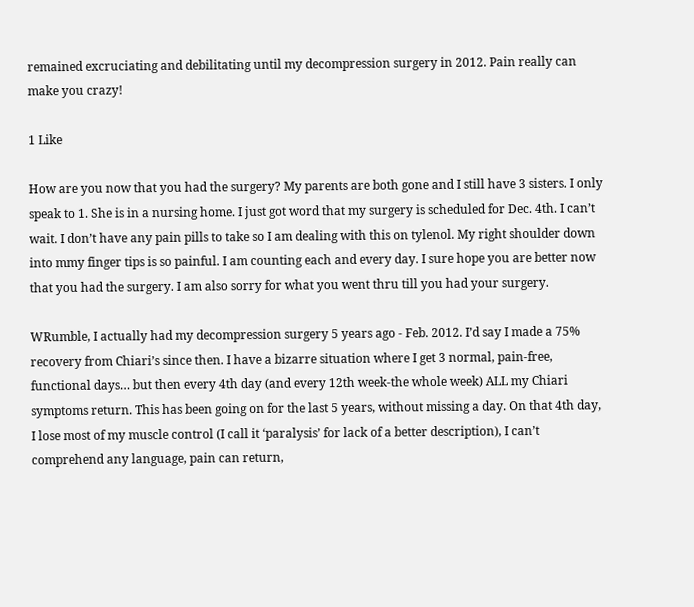remained excruciating and debilitating until my decompression surgery in 2012. Pain really can make you crazy!

1 Like

How are you now that you had the surgery? My parents are both gone and I still have 3 sisters. I only speak to 1. She is in a nursing home. I just got word that my surgery is scheduled for Dec. 4th. I can’t wait. I don’t have any pain pills to take so I am dealing with this on tylenol. My right shoulder down into mmy finger tips is so painful. I am counting each and every day. I sure hope you are better now that you had the surgery. I am also sorry for what you went thru till you had your surgery.

WRumble, I actually had my decompression surgery 5 years ago - Feb. 2012. I’d say I made a 75% recovery from Chiari’s since then. I have a bizarre situation where I get 3 normal, pain-free, functional days… but then every 4th day (and every 12th week-the whole week) ALL my Chiari symptoms return. This has been going on for the last 5 years, without missing a day. On that 4th day, I lose most of my muscle control (I call it ‘paralysis’ for lack of a better description), I can’t comprehend any language, pain can return,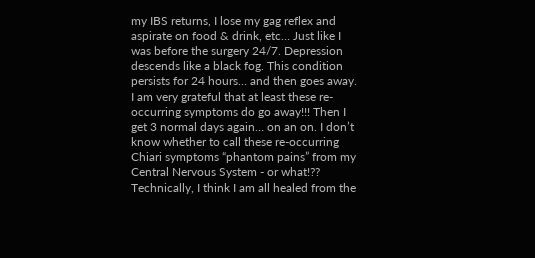my IBS returns, I lose my gag reflex and aspirate on food & drink, etc… Just like I was before the surgery 24/7. Depression descends like a black fog. This condition persists for 24 hours… and then goes away. I am very grateful that at least these re-occurring symptoms do go away!!! Then I get 3 normal days again… on an on. I don’t know whether to call these re-occurring Chiari symptoms “phantom pains” from my Central Nervous System - or what!?? Technically, I think I am all healed from the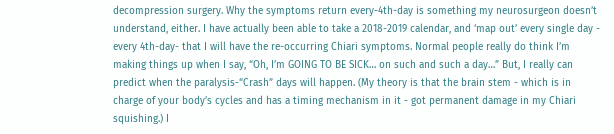decompression surgery. Why the symptoms return every-4th-day is something my neurosurgeon doesn’t understand, either. I have actually been able to take a 2018-2019 calendar, and ‘map out’ every single day - every 4th-day- that I will have the re-occurring Chiari symptoms. Normal people really do think I’m making things up when I say, “Oh, I’m GOING TO BE SICK… on such and such a day…” But, I really can predict when the paralysis-“Crash” days will happen. (My theory is that the brain stem - which is in charge of your body’s cycles and has a timing mechanism in it - got permanent damage in my Chiari squishing.) I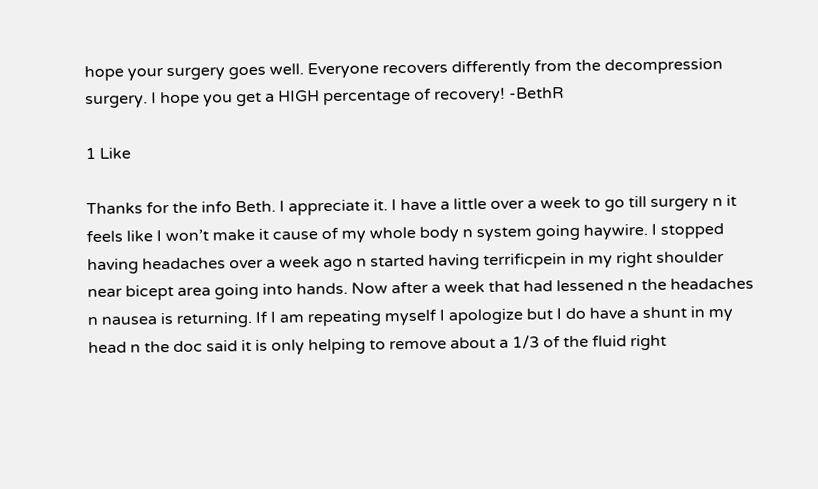hope your surgery goes well. Everyone recovers differently from the decompression surgery. I hope you get a HIGH percentage of recovery! -BethR

1 Like

Thanks for the info Beth. I appreciate it. I have a little over a week to go till surgery n it feels like I won’t make it cause of my whole body n system going haywire. I stopped having headaches over a week ago n started having terrificpein in my right shoulder near bicept area going into hands. Now after a week that had lessened n the headaches n nausea is returning. If I am repeating myself I apologize but I do have a shunt in my head n the doc said it is only helping to remove about a 1/3 of the fluid right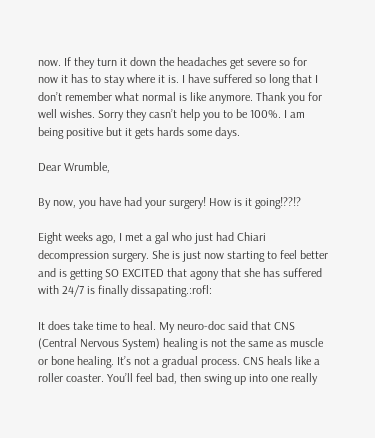now. If they turn it down the headaches get severe so for now it has to stay where it is. I have suffered so long that I don’t remember what normal is like anymore. Thank you for well wishes. Sorry they casn’t help you to be 100%. I am being positive but it gets hards some days.

Dear Wrumble,

By now, you have had your surgery! How is it going!??!?

Eight weeks ago, I met a gal who just had Chiari decompression surgery. She is just now starting to feel better and is getting SO EXCITED that agony that she has suffered with 24/7 is finally dissapating.:rofl:

It does take time to heal. My neuro-doc said that CNS (Central Nervous System) healing is not the same as muscle or bone healing. It’s not a gradual process. CNS heals like a roller coaster. You’ll feel bad, then swing up into one really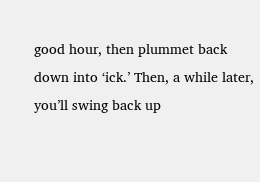good hour, then plummet back down into ‘ick.’ Then, a while later, you’ll swing back up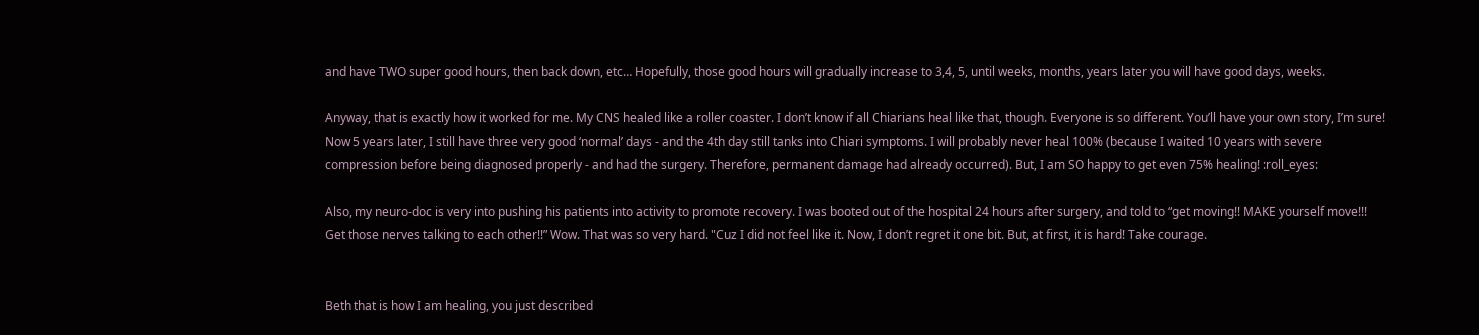and have TWO super good hours, then back down, etc… Hopefully, those good hours will gradually increase to 3,4, 5, until weeks, months, years later you will have good days, weeks.

Anyway, that is exactly how it worked for me. My CNS healed like a roller coaster. I don’t know if all Chiarians heal like that, though. Everyone is so different. You’ll have your own story, I’m sure! Now 5 years later, I still have three very good ‘normal’ days - and the 4th day still tanks into Chiari symptoms. I will probably never heal 100% (because I waited 10 years with severe compression before being diagnosed properly - and had the surgery. Therefore, permanent damage had already occurred). But, I am SO happy to get even 75% healing! :roll_eyes:

Also, my neuro-doc is very into pushing his patients into activity to promote recovery. I was booted out of the hospital 24 hours after surgery, and told to “get moving!! MAKE yourself move!!! Get those nerves talking to each other!!” Wow. That was so very hard. "Cuz I did not feel like it. Now, I don’t regret it one bit. But, at first, it is hard! Take courage.


Beth that is how I am healing, you just described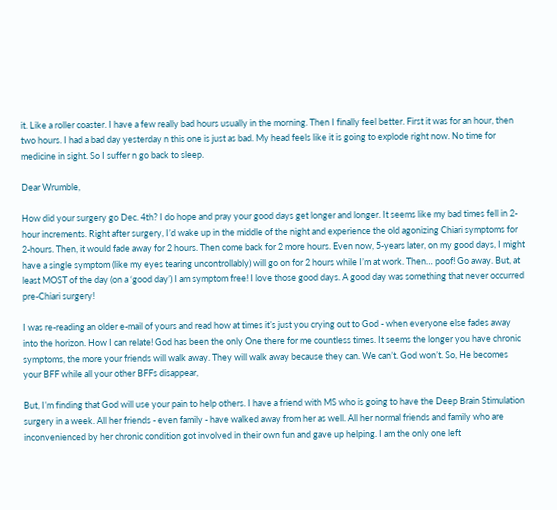it. Like a roller coaster. I have a few really bad hours usually in the morning. Then I finally feel better. First it was for an hour, then two hours. I had a bad day yesterday n this one is just as bad. My head feels like it is going to explode right now. No time for medicine in sight. So I suffer n go back to sleep.

Dear Wrumble,

How did your surgery go Dec. 4th? I do hope and pray your good days get longer and longer. It seems like my bad times fell in 2-hour increments. Right after surgery, I’d wake up in the middle of the night and experience the old agonizing Chiari symptoms for 2-hours. Then, it would fade away for 2 hours. Then come back for 2 more hours. Even now, 5-years later, on my good days, I might have a single symptom (like my eyes tearing uncontrollably) will go on for 2 hours while I’m at work. Then… poof! Go away. But, at least MOST of the day (on a ‘good day’) I am symptom free! I love those good days. A good day was something that never occurred pre-Chiari surgery!

I was re-reading an older e-mail of yours and read how at times it’s just you crying out to God - when everyone else fades away into the horizon. How I can relate! God has been the only One there for me countless times. It seems the longer you have chronic symptoms, the more your friends will walk away. They will walk away because they can. We can’t. God won’t. So, He becomes your BFF while all your other BFFs disappear,

But, I’m finding that God will use your pain to help others. I have a friend with MS who is going to have the Deep Brain Stimulation surgery in a week. All her friends - even family - have walked away from her as well. All her normal friends and family who are inconvenienced by her chronic condition got involved in their own fun and gave up helping. I am the only one left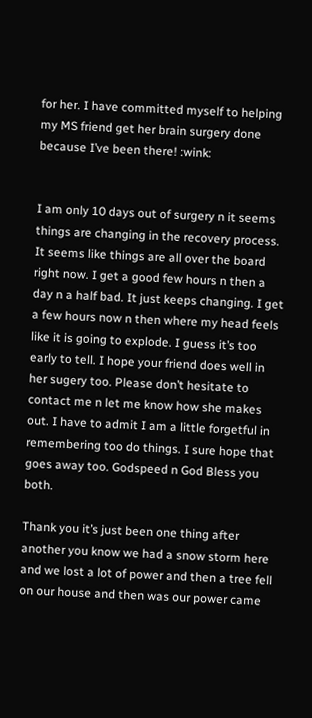for her. I have committed myself to helping my MS friend get her brain surgery done because I’ve been there! :wink:


I am only 10 days out of surgery n it seems things are changing in the recovery process. It seems like things are all over the board right now. I get a good few hours n then a day n a half bad. It just keeps changing. I get a few hours now n then where my head feels like it is going to explode. I guess it’s too early to tell. I hope your friend does well in her sugery too. Please don’t hesitate to contact me n let me know how she makes out. I have to admit I am a little forgetful in remembering too do things. I sure hope that goes away too. Godspeed n God Bless you both.

Thank you it’s just been one thing after another you know we had a snow storm here and we lost a lot of power and then a tree fell on our house and then was our power came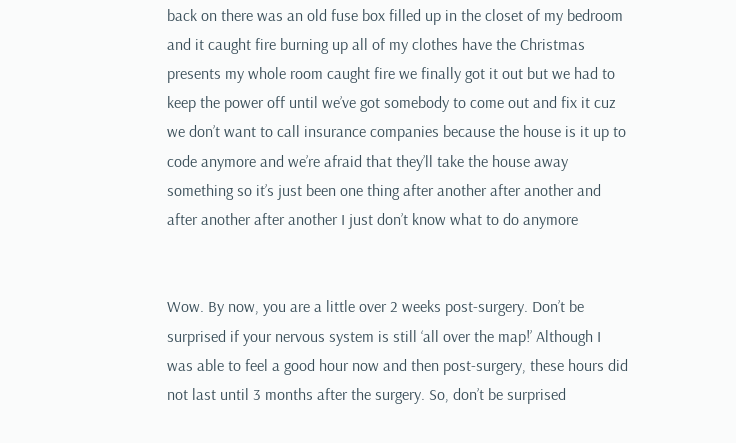back on there was an old fuse box filled up in the closet of my bedroom and it caught fire burning up all of my clothes have the Christmas presents my whole room caught fire we finally got it out but we had to keep the power off until we’ve got somebody to come out and fix it cuz we don’t want to call insurance companies because the house is it up to code anymore and we’re afraid that they’ll take the house away something so it’s just been one thing after another after another and after another after another I just don’t know what to do anymore


Wow. By now, you are a little over 2 weeks post-surgery. Don’t be surprised if your nervous system is still ‘all over the map!’ Although I was able to feel a good hour now and then post-surgery, these hours did not last until 3 months after the surgery. So, don’t be surprised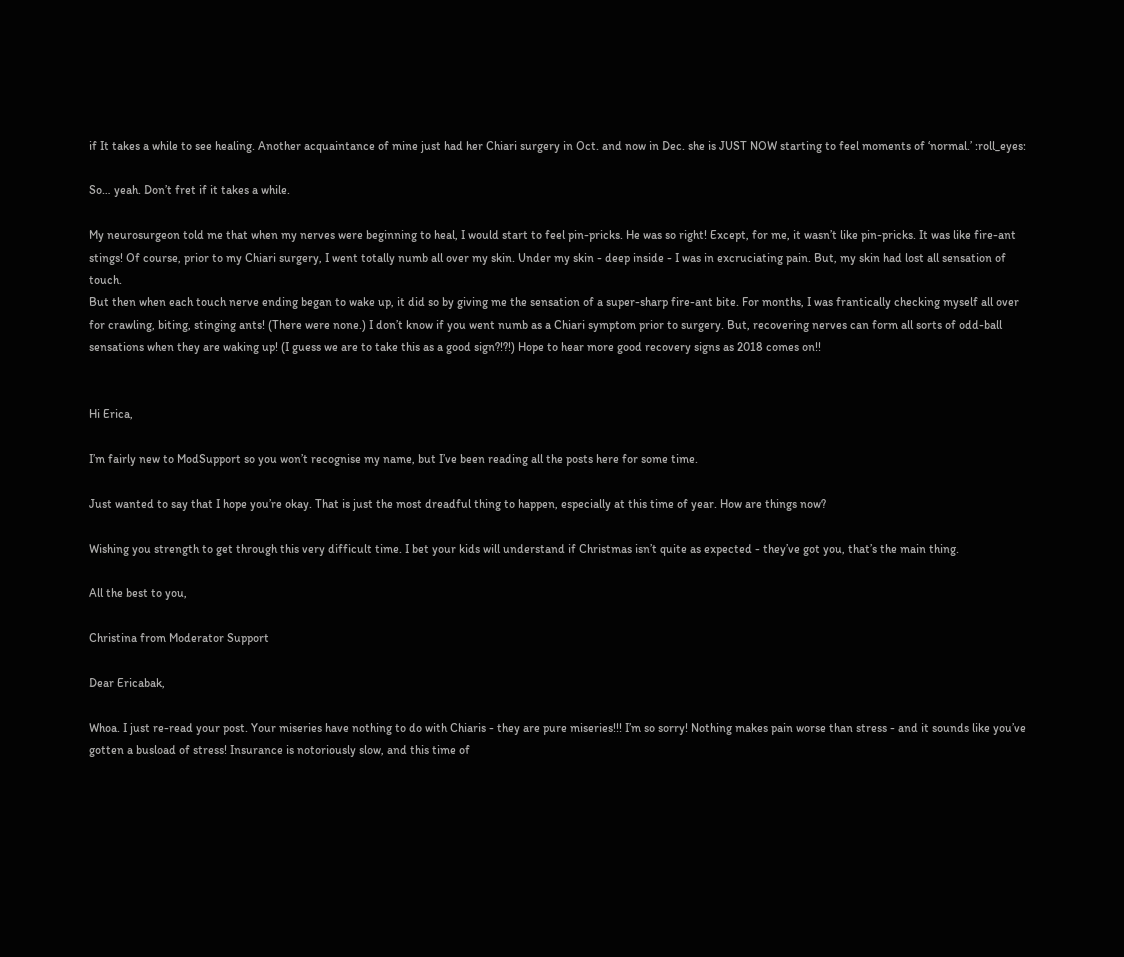if It takes a while to see healing. Another acquaintance of mine just had her Chiari surgery in Oct. and now in Dec. she is JUST NOW starting to feel moments of ‘normal.’ :roll_eyes:

So… yeah. Don’t fret if it takes a while.

My neurosurgeon told me that when my nerves were beginning to heal, I would start to feel pin-pricks. He was so right! Except, for me, it wasn’t like pin-pricks. It was like fire-ant stings! Of course, prior to my Chiari surgery, I went totally numb all over my skin. Under my skin - deep inside - I was in excruciating pain. But, my skin had lost all sensation of touch.
But then when each touch nerve ending began to wake up, it did so by giving me the sensation of a super-sharp fire-ant bite. For months, I was frantically checking myself all over for crawling, biting, stinging ants! (There were none.) I don’t know if you went numb as a Chiari symptom prior to surgery. But, recovering nerves can form all sorts of odd-ball sensations when they are waking up! (I guess we are to take this as a good sign?!?!) Hope to hear more good recovery signs as 2018 comes on!!


Hi Erica,

I’m fairly new to ModSupport so you won’t recognise my name, but I’ve been reading all the posts here for some time.

Just wanted to say that I hope you’re okay. That is just the most dreadful thing to happen, especially at this time of year. How are things now?

Wishing you strength to get through this very difficult time. I bet your kids will understand if Christmas isn’t quite as expected - they’ve got you, that’s the main thing.

All the best to you,

Christina from Moderator Support

Dear Ericabak,

Whoa. I just re-read your post. Your miseries have nothing to do with Chiaris - they are pure miseries!!! I’m so sorry! Nothing makes pain worse than stress - and it sounds like you’ve gotten a busload of stress! Insurance is notoriously slow, and this time of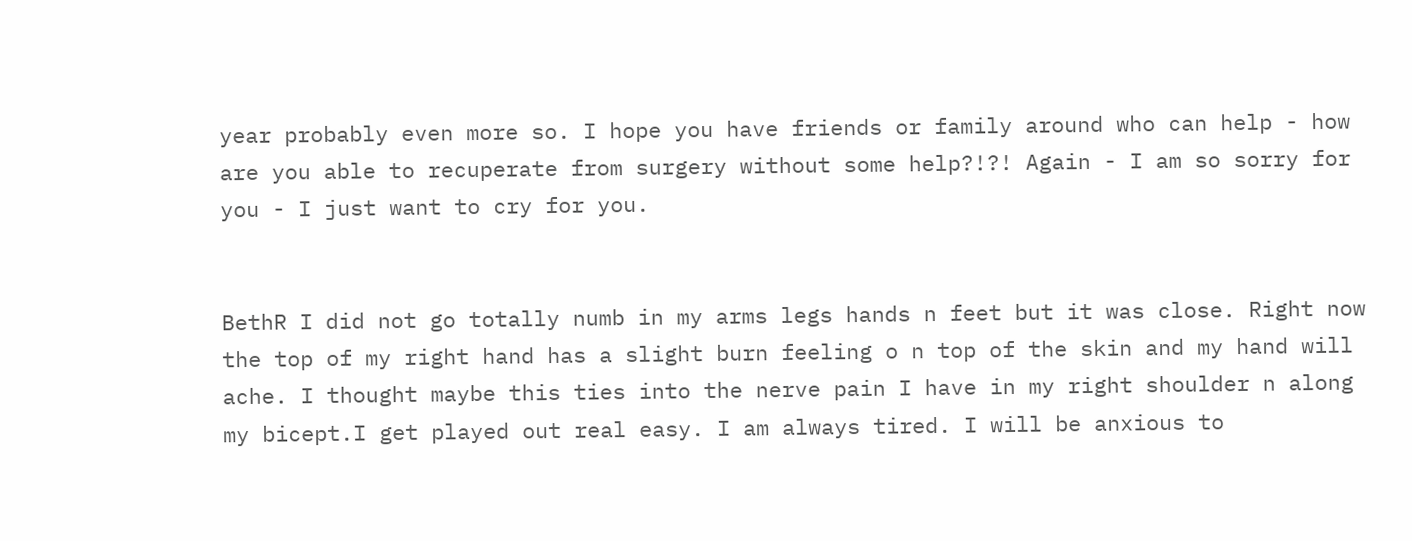year probably even more so. I hope you have friends or family around who can help - how are you able to recuperate from surgery without some help?!?! Again - I am so sorry for you - I just want to cry for you.


BethR I did not go totally numb in my arms legs hands n feet but it was close. Right now the top of my right hand has a slight burn feeling o n top of the skin and my hand will ache. I thought maybe this ties into the nerve pain I have in my right shoulder n along my bicept.I get played out real easy. I am always tired. I will be anxious to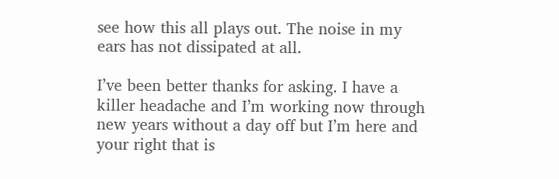see how this all plays out. The noise in my ears has not dissipated at all.

I’ve been better thanks for asking. I have a killer headache and I’m working now through new years without a day off but I’m here and your right that is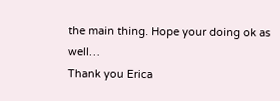the main thing. Hope your doing ok as well…
Thank you Erica